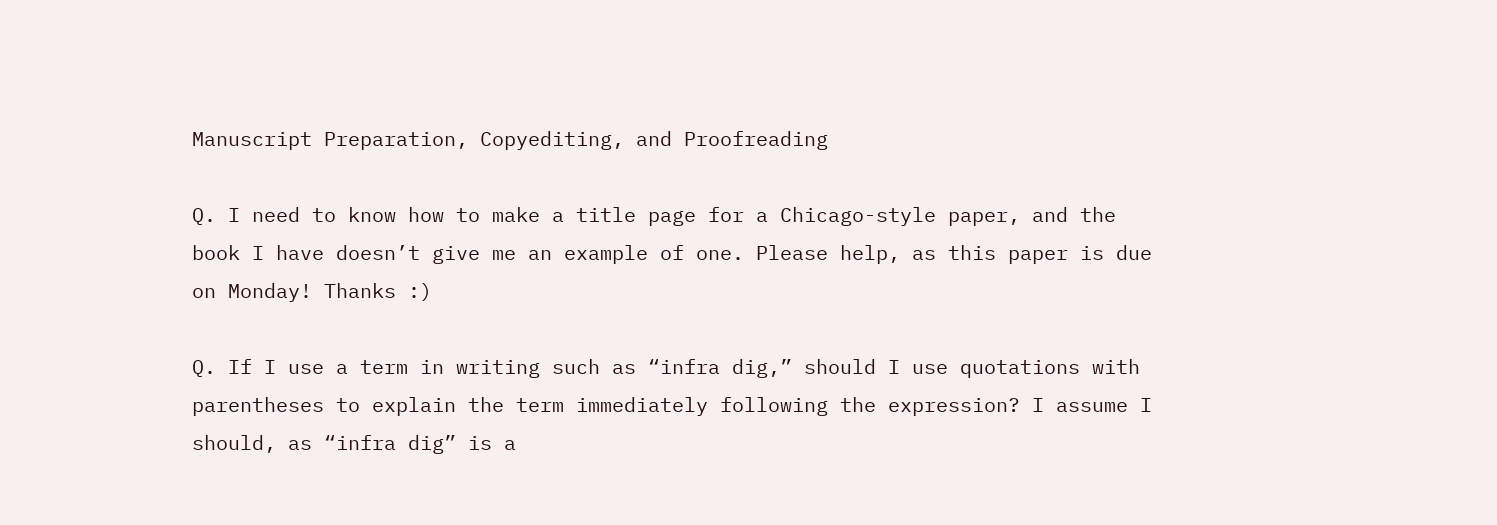Manuscript Preparation, Copyediting, and Proofreading

Q. I need to know how to make a title page for a Chicago-style paper, and the book I have doesn’t give me an example of one. Please help, as this paper is due on Monday! Thanks :)

Q. If I use a term in writing such as “infra dig,” should I use quotations with parentheses to explain the term immediately following the expression? I assume I should, as “infra dig” is a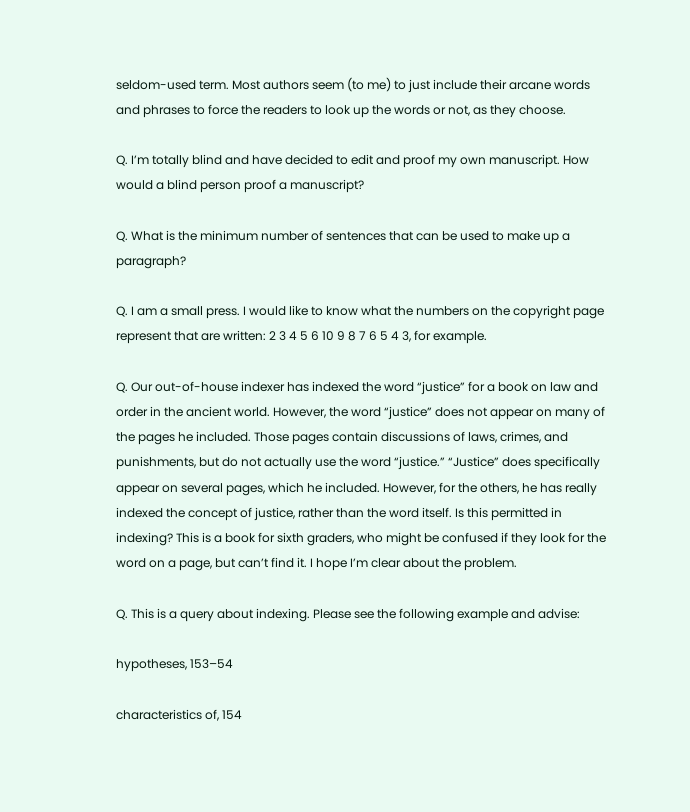seldom-used term. Most authors seem (to me) to just include their arcane words and phrases to force the readers to look up the words or not, as they choose.

Q. I’m totally blind and have decided to edit and proof my own manuscript. How would a blind person proof a manuscript?

Q. What is the minimum number of sentences that can be used to make up a paragraph?

Q. I am a small press. I would like to know what the numbers on the copyright page represent that are written: 2 3 4 5 6 10 9 8 7 6 5 4 3, for example.

Q. Our out-of-house indexer has indexed the word “justice” for a book on law and order in the ancient world. However, the word “justice” does not appear on many of the pages he included. Those pages contain discussions of laws, crimes, and punishments, but do not actually use the word “justice.” “Justice” does specifically appear on several pages, which he included. However, for the others, he has really indexed the concept of justice, rather than the word itself. Is this permitted in indexing? This is a book for sixth graders, who might be confused if they look for the word on a page, but can’t find it. I hope I’m clear about the problem.

Q. This is a query about indexing. Please see the following example and advise:

hypotheses, 153–54

characteristics of, 154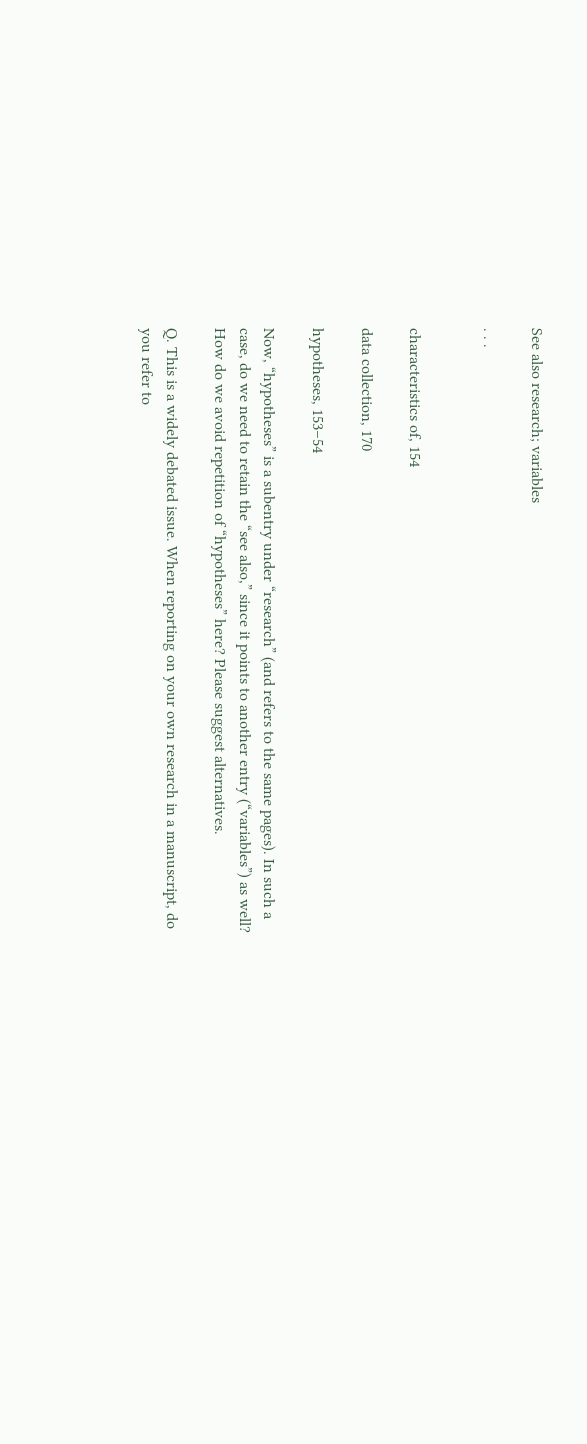See also research; variables

. . .


characteristics of, 154

data collection, 170

hypotheses, 153–54

Now, “hypotheses” is a subentry under “research” (and refers to the same pages). In such a case, do we need to retain the “see also,” since it points to another entry (“variables”) as well? How do we avoid repetition of “hypotheses” here? Please suggest alternatives.

Q. This is a widely debated issue. When reporting on your own research in a manuscript, do you refer to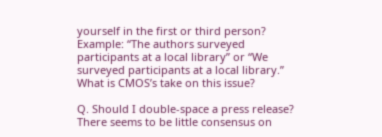yourself in the first or third person? Example: “The authors surveyed participants at a local library” or “We surveyed participants at a local library.” What is CMOS’s take on this issue?

Q. Should I double-space a press release? There seems to be little consensus on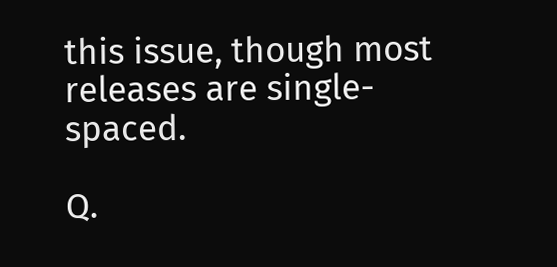this issue, though most releases are single-spaced.

Q.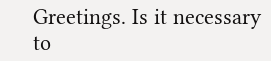Greetings. Is it necessary to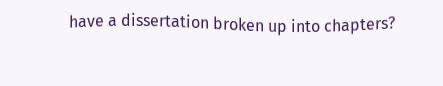have a dissertation broken up into chapters?